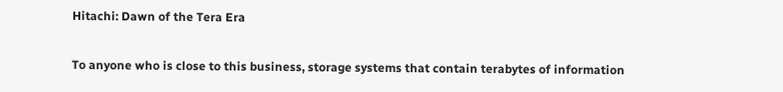Hitachi: Dawn of the Tera Era

To anyone who is close to this business, storage systems that contain terabytes of information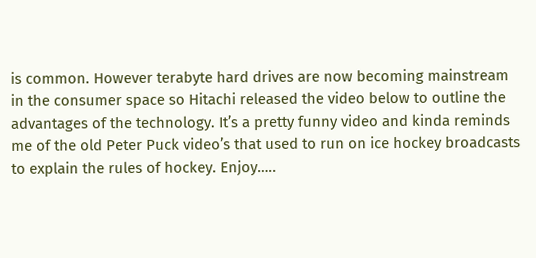is common. However terabyte hard drives are now becoming mainstream in the consumer space so Hitachi released the video below to outline the advantages of the technology. It’s a pretty funny video and kinda reminds me of the old Peter Puck video’s that used to run on ice hockey broadcasts to explain the rules of hockey. Enjoy…..